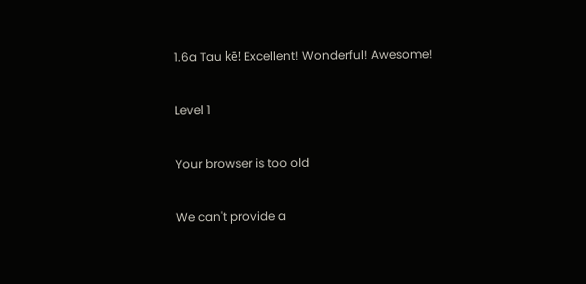1.6a Tau kē! Excellent! Wonderful! Awesome!

Level 1

Your browser is too old

We can't provide a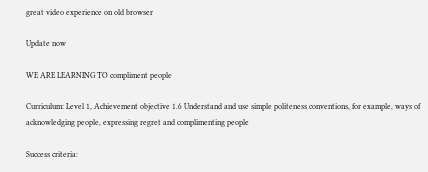great video experience on old browser

Update now

WE ARE LEARNING TO compliment people

Curriculum: Level 1, Achievement objective 1.6 Understand and use simple politeness conventions, for example, ways of acknowledging people, expressing regret and complimenting people

Success criteria: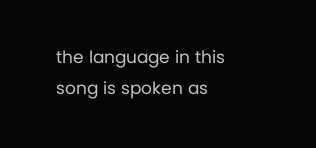the language in this song is spoken as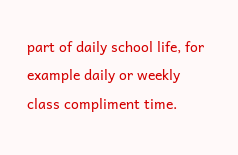part of daily school life, for example daily or weekly class compliment time.